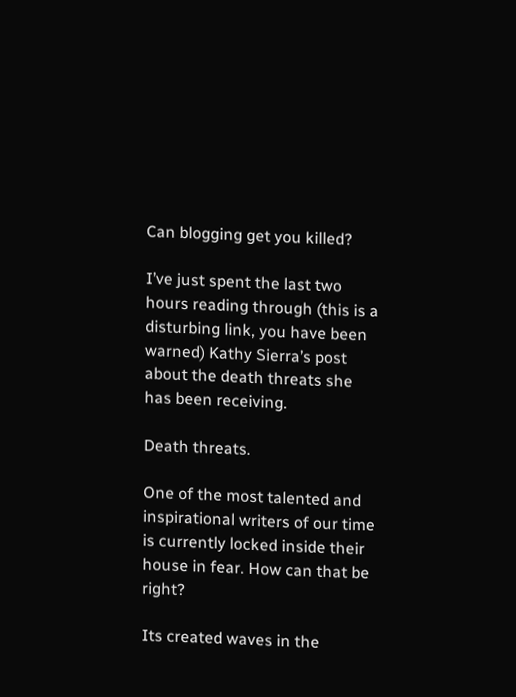Can blogging get you killed?

I’ve just spent the last two hours reading through (this is a disturbing link, you have been warned) Kathy Sierra’s post about the death threats she has been receiving.

Death threats.

One of the most talented and inspirational writers of our time is currently locked inside their house in fear. How can that be right?

Its created waves in the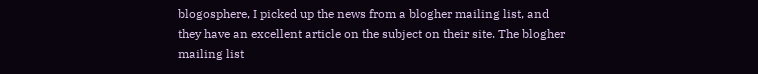blogosphere, I picked up the news from a blogher mailing list, and they have an excellent article on the subject on their site. The blogher mailing list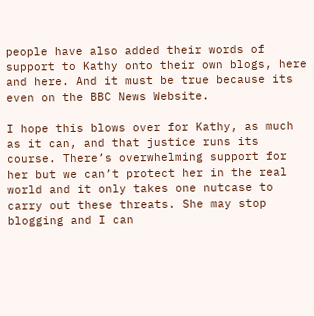people have also added their words of support to Kathy onto their own blogs, here and here. And it must be true because its even on the BBC News Website.

I hope this blows over for Kathy, as much as it can, and that justice runs its course. There’s overwhelming support for her but we can’t protect her in the real world and it only takes one nutcase to carry out these threats. She may stop blogging and I can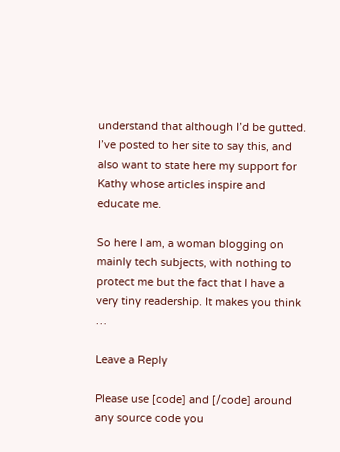understand that although I’d be gutted. I’ve posted to her site to say this, and also want to state here my support for Kathy whose articles inspire and educate me.

So here I am, a woman blogging on mainly tech subjects, with nothing to protect me but the fact that I have a very tiny readership. It makes you think …

Leave a Reply

Please use [code] and [/code] around any source code you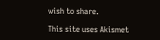wish to share.

This site uses Akismet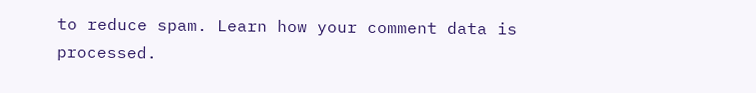to reduce spam. Learn how your comment data is processed.